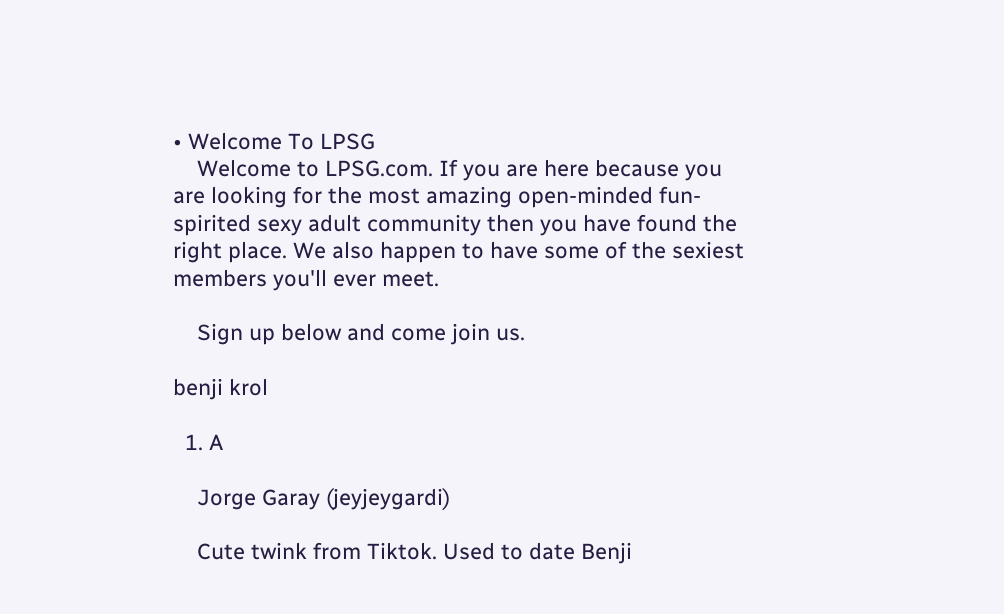• Welcome To LPSG
    Welcome to LPSG.com. If you are here because you are looking for the most amazing open-minded fun-spirited sexy adult community then you have found the right place. We also happen to have some of the sexiest members you'll ever meet.

    Sign up below and come join us.

benji krol

  1. A

    Jorge Garay (jeyjeygardi)

    Cute twink from Tiktok. Used to date Benji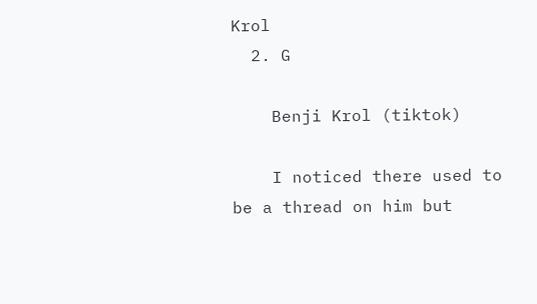Krol
  2. G

    Benji Krol (tiktok)

    I noticed there used to be a thread on him but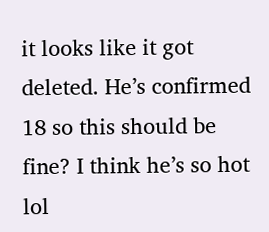it looks like it got deleted. He’s confirmed 18 so this should be fine? I think he’s so hot lol